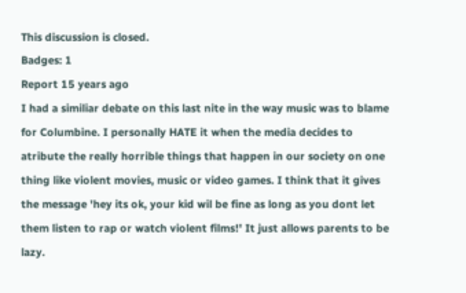This discussion is closed.
Badges: 1
Report 15 years ago
I had a similiar debate on this last nite in the way music was to blame for Columbine. I personally HATE it when the media decides to atribute the really horrible things that happen in our society on one thing like violent movies, music or video games. I think that it gives the message 'hey its ok, your kid wil be fine as long as you dont let them listen to rap or watch violent films!' It just allows parents to be lazy.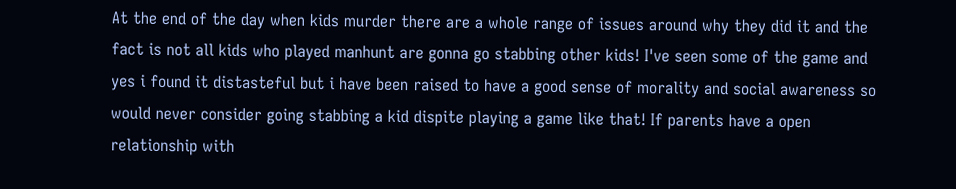At the end of the day when kids murder there are a whole range of issues around why they did it and the fact is not all kids who played manhunt are gonna go stabbing other kids! I've seen some of the game and yes i found it distasteful but i have been raised to have a good sense of morality and social awareness so would never consider going stabbing a kid dispite playing a game like that! If parents have a open relationship with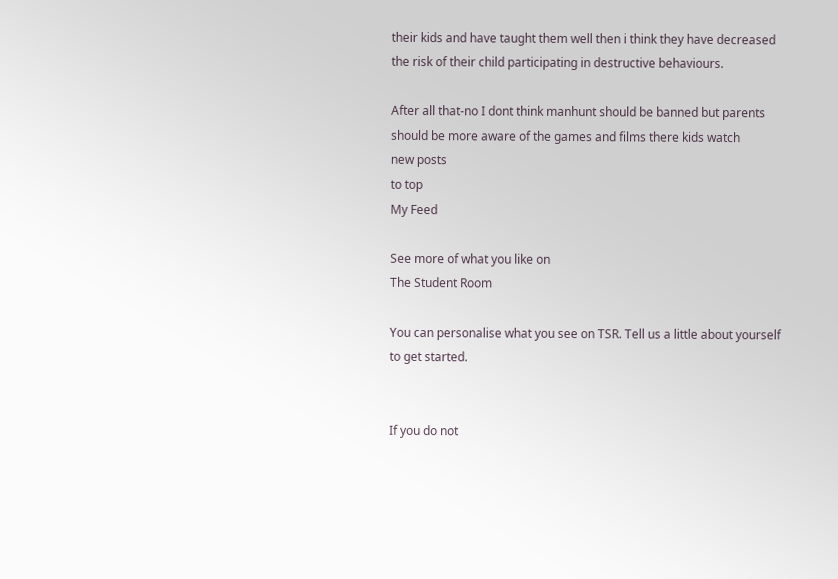their kids and have taught them well then i think they have decreased the risk of their child participating in destructive behaviours.

After all that-no I dont think manhunt should be banned but parents should be more aware of the games and films there kids watch
new posts
to top
My Feed

See more of what you like on
The Student Room

You can personalise what you see on TSR. Tell us a little about yourself to get started.


If you do not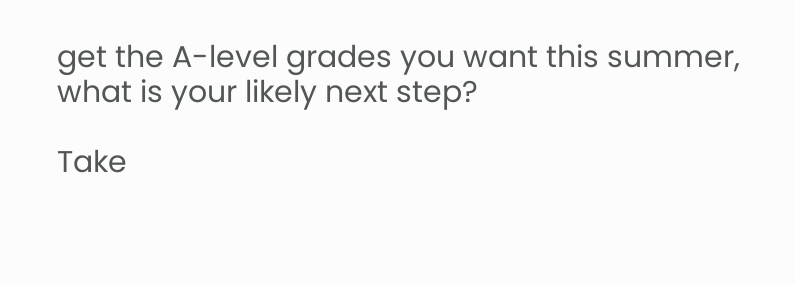get the A-level grades you want this summer, what is your likely next step?

Take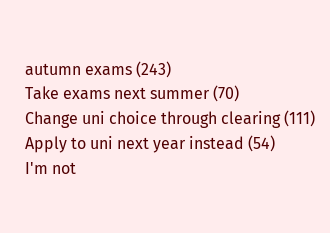autumn exams (243)
Take exams next summer (70)
Change uni choice through clearing (111)
Apply to uni next year instead (54)
I'm not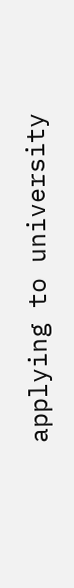applying to university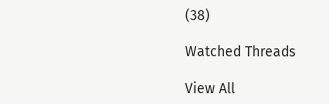(38)

Watched Threads

View All